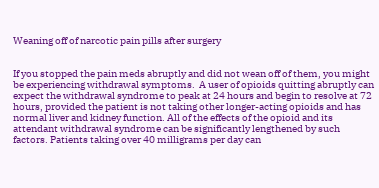Weaning off of narcotic pain pills after surgery


If you stopped the pain meds abruptly and did not wean off of them, you might be experiencing withdrawal symptoms.  A user of opioids quitting abruptly can expect the withdrawal syndrome to peak at 24 hours and begin to resolve at 72 hours, provided the patient is not taking other longer-acting opioids and has normal liver and kidney function. All of the effects of the opioid and its attendant withdrawal syndrome can be significantly lengthened by such factors. Patients taking over 40 milligrams per day can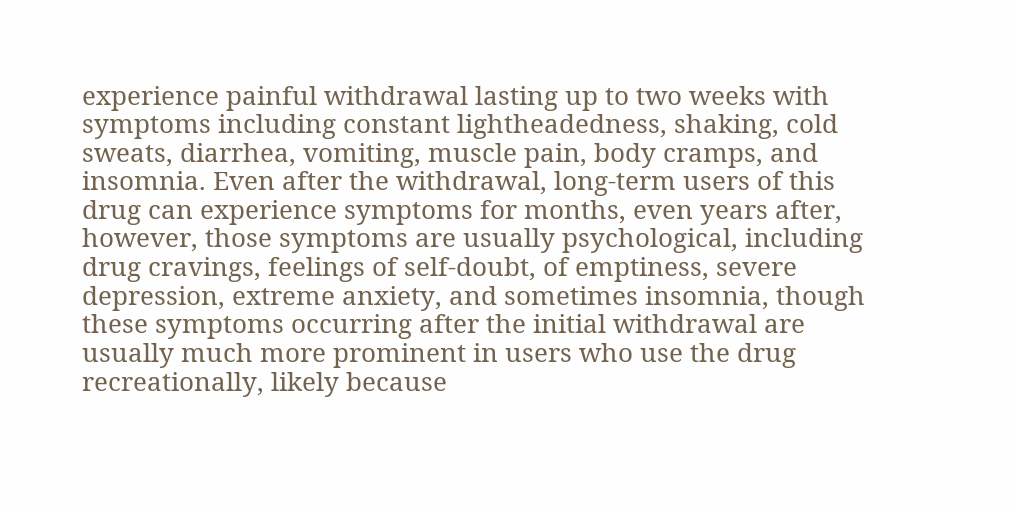experience painful withdrawal lasting up to two weeks with symptoms including constant lightheadedness, shaking, cold sweats, diarrhea, vomiting, muscle pain, body cramps, and insomnia. Even after the withdrawal, long-term users of this drug can experience symptoms for months, even years after, however, those symptoms are usually psychological, including drug cravings, feelings of self-doubt, of emptiness, severe depression, extreme anxiety, and sometimes insomnia, though these symptoms occurring after the initial withdrawal are usually much more prominent in users who use the drug recreationally, likely because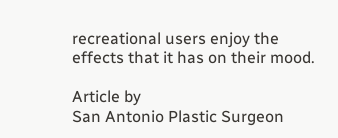recreational users enjoy the effects that it has on their mood.

Article by
San Antonio Plastic Surgeon